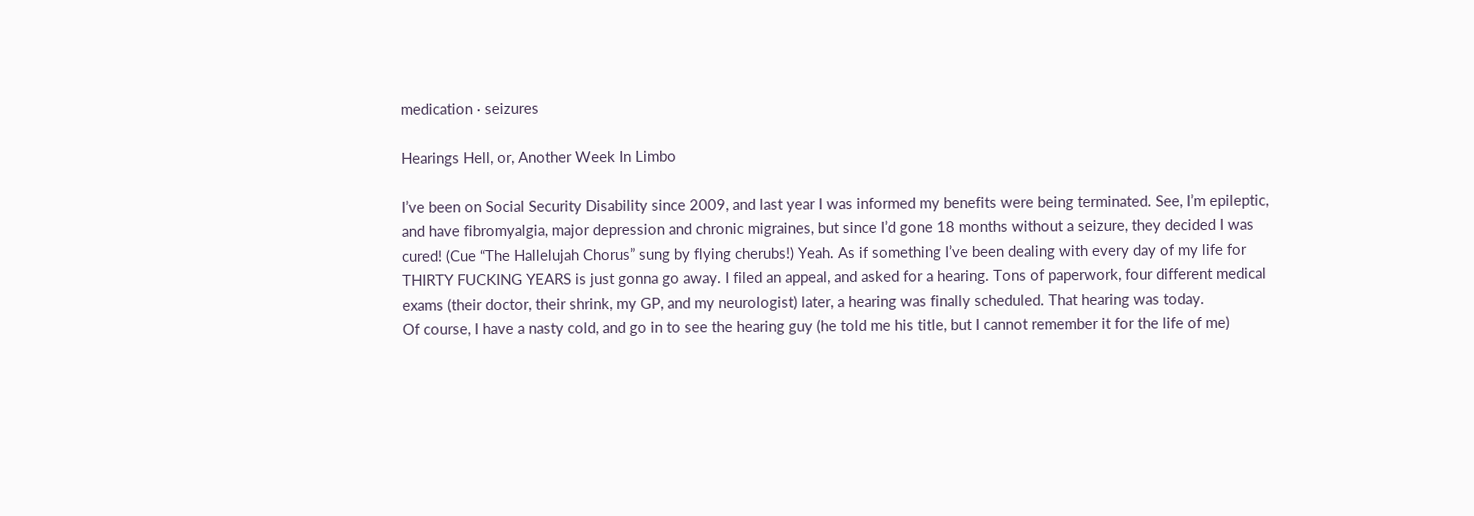medication · seizures

Hearings Hell, or, Another Week In Limbo

I’ve been on Social Security Disability since 2009, and last year I was informed my benefits were being terminated. See, I’m epileptic, and have fibromyalgia, major depression and chronic migraines, but since I’d gone 18 months without a seizure, they decided I was cured! (Cue “The Hallelujah Chorus” sung by flying cherubs!) Yeah. As if something I’ve been dealing with every day of my life for THIRTY FUCKING YEARS is just gonna go away. I filed an appeal, and asked for a hearing. Tons of paperwork, four different medical exams (their doctor, their shrink, my GP, and my neurologist) later, a hearing was finally scheduled. That hearing was today.
Of course, I have a nasty cold, and go in to see the hearing guy (he told me his title, but I cannot remember it for the life of me)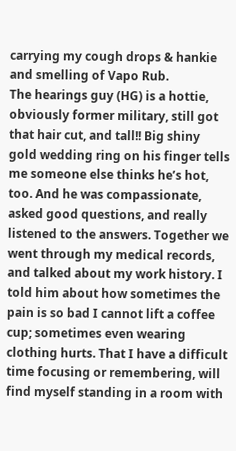carrying my cough drops & hankie and smelling of Vapo Rub.
The hearings guy (HG) is a hottie, obviously former military, still got that hair cut, and tall!! Big shiny gold wedding ring on his finger tells me someone else thinks he’s hot, too. And he was compassionate, asked good questions, and really listened to the answers. Together we went through my medical records, and talked about my work history. I told him about how sometimes the pain is so bad I cannot lift a coffee cup; sometimes even wearing clothing hurts. That I have a difficult time focusing or remembering, will find myself standing in a room with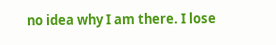no idea why I am there. I lose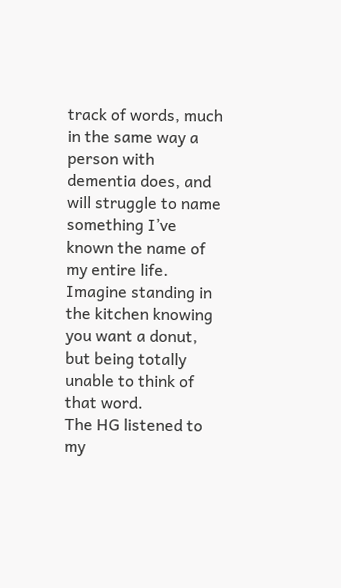track of words, much in the same way a person with dementia does, and will struggle to name something I’ve known the name of my entire life. Imagine standing in the kitchen knowing you want a donut, but being totally unable to think of that word.
The HG listened to my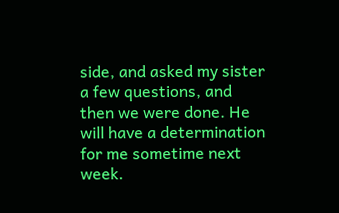side, and asked my sister a few questions, and then we were done. He will have a determination for me sometime next week.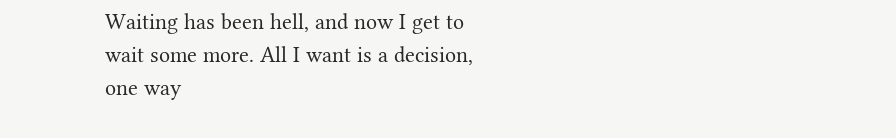Waiting has been hell, and now I get to wait some more. All I want is a decision, one way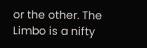or the other. The Limbo is a nifty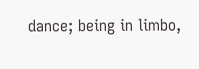dance; being in limbo,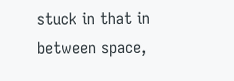stuck in that in between space,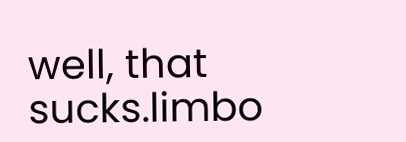well, that sucks.limbo